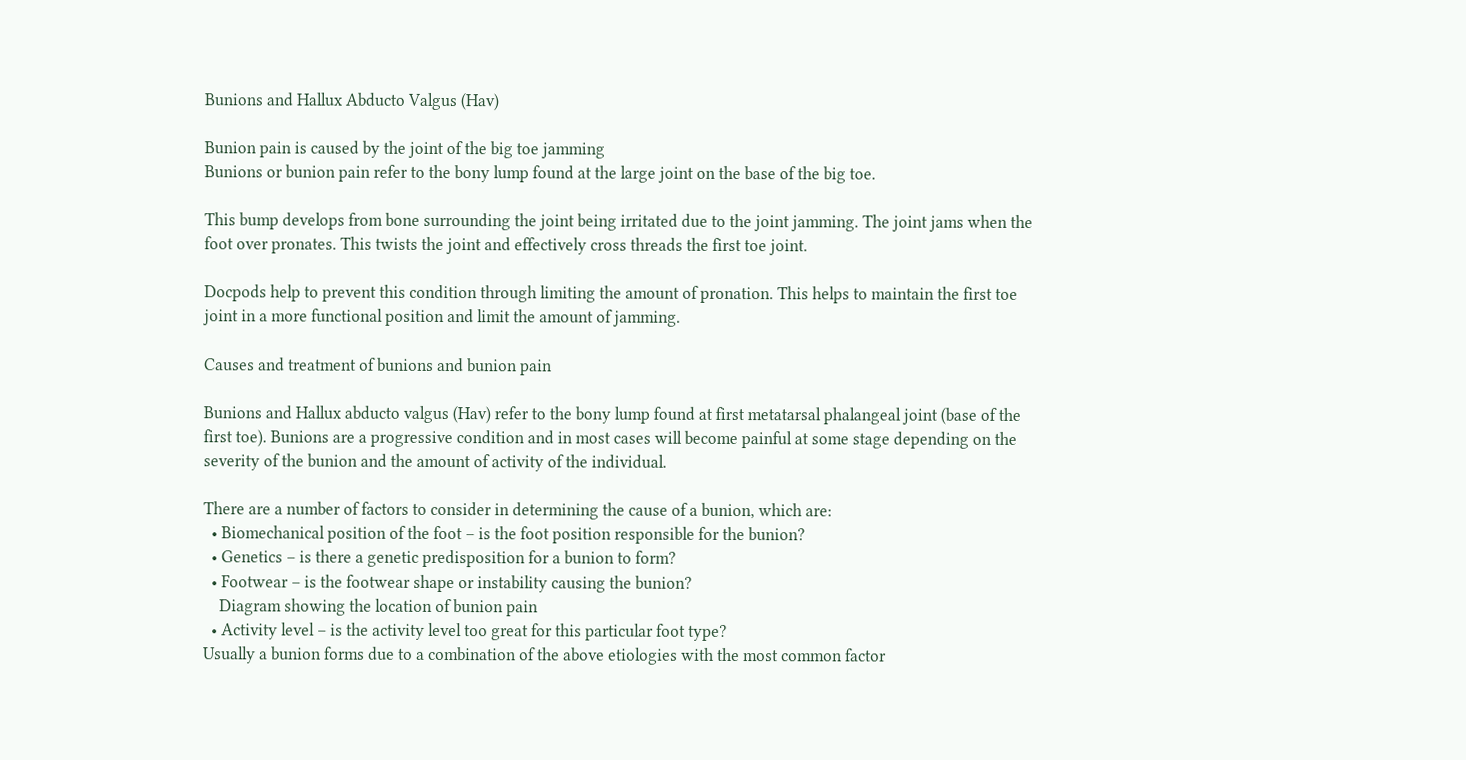Bunions and Hallux Abducto Valgus (Hav)

Bunion pain is caused by the joint of the big toe jamming
Bunions or bunion pain refer to the bony lump found at the large joint on the base of the big toe.

This bump develops from bone surrounding the joint being irritated due to the joint jamming. The joint jams when the foot over pronates. This twists the joint and effectively cross threads the first toe joint.

Docpods help to prevent this condition through limiting the amount of pronation. This helps to maintain the first toe joint in a more functional position and limit the amount of jamming.

Causes and treatment of bunions and bunion pain

Bunions and Hallux abducto valgus (Hav) refer to the bony lump found at first metatarsal phalangeal joint (base of the first toe). Bunions are a progressive condition and in most cases will become painful at some stage depending on the severity of the bunion and the amount of activity of the individual.

There are a number of factors to consider in determining the cause of a bunion, which are:
  • Biomechanical position of the foot – is the foot position responsible for the bunion?
  • Genetics – is there a genetic predisposition for a bunion to form?
  • Footwear – is the footwear shape or instability causing the bunion?
    Diagram showing the location of bunion pain
  • Activity level – is the activity level too great for this particular foot type?
Usually a bunion forms due to a combination of the above etiologies with the most common factor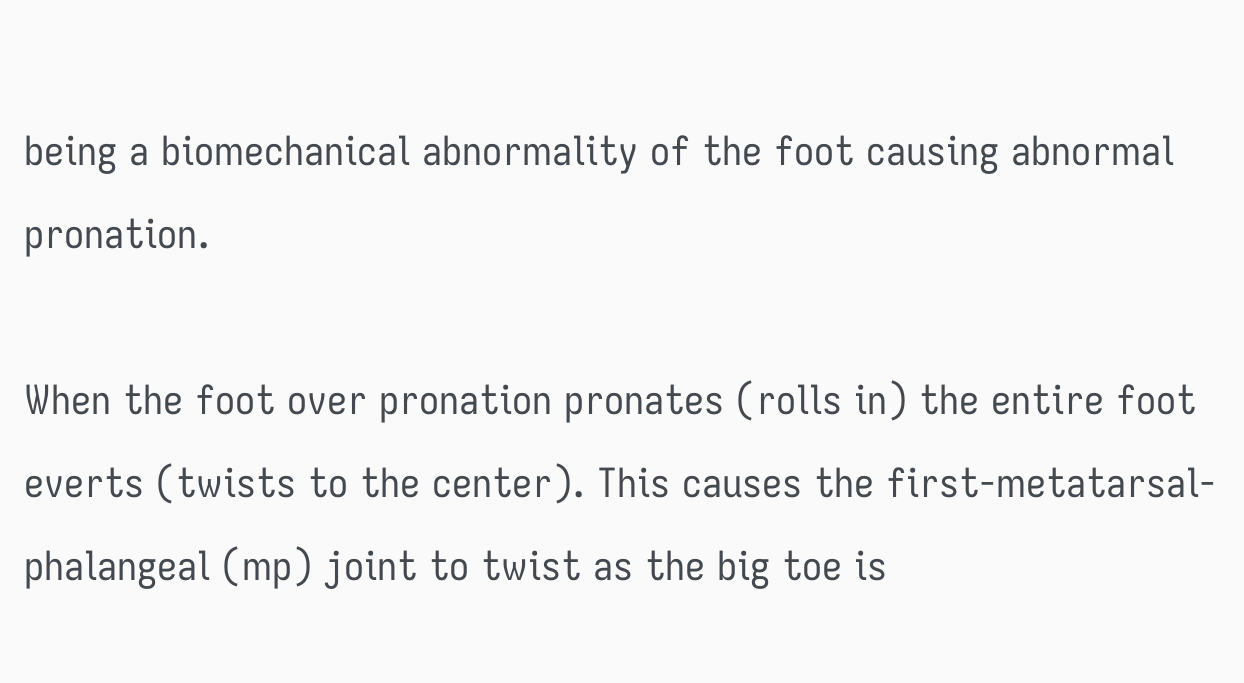being a biomechanical abnormality of the foot causing abnormal pronation.

When the foot over pronation pronates (rolls in) the entire foot everts (twists to the center). This causes the first-metatarsal-phalangeal (mp) joint to twist as the big toe is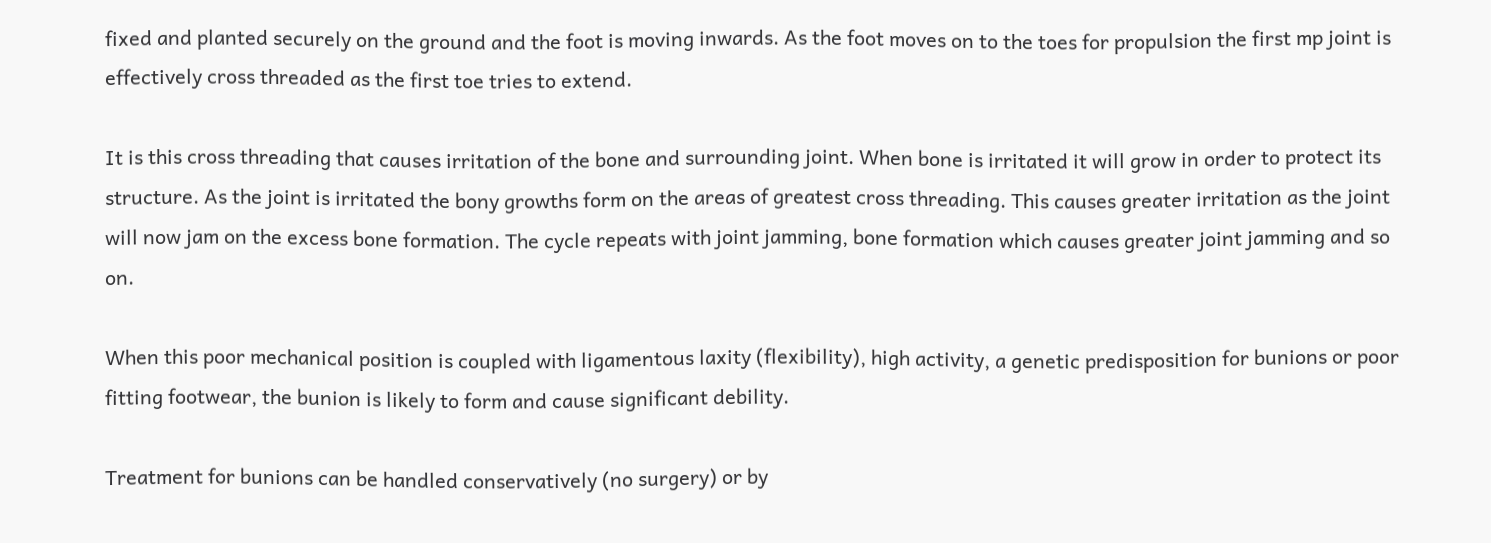fixed and planted securely on the ground and the foot is moving inwards. As the foot moves on to the toes for propulsion the first mp joint is effectively cross threaded as the first toe tries to extend.

It is this cross threading that causes irritation of the bone and surrounding joint. When bone is irritated it will grow in order to protect its structure. As the joint is irritated the bony growths form on the areas of greatest cross threading. This causes greater irritation as the joint will now jam on the excess bone formation. The cycle repeats with joint jamming, bone formation which causes greater joint jamming and so on.

When this poor mechanical position is coupled with ligamentous laxity (flexibility), high activity, a genetic predisposition for bunions or poor fitting footwear, the bunion is likely to form and cause significant debility.

Treatment for bunions can be handled conservatively (no surgery) or by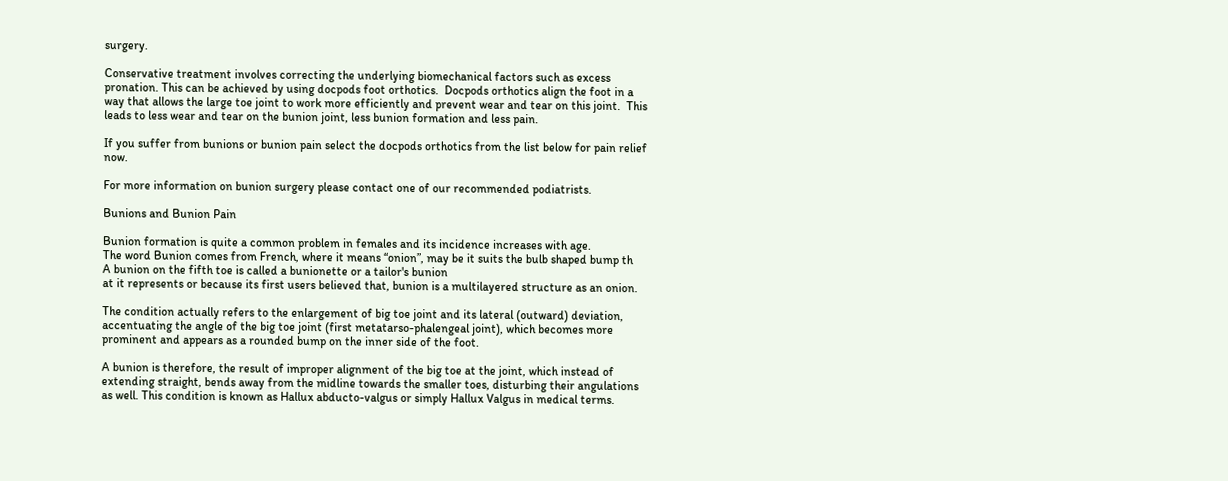surgery.

Conservative treatment involves correcting the underlying biomechanical factors such as excess pronation. This can be achieved by using docpods foot orthotics.  Docpods orthotics align the foot in a way that allows the large toe joint to work more efficiently and prevent wear and tear on this joint.  This leads to less wear and tear on the bunion joint, less bunion formation and less pain.

If you suffer from bunions or bunion pain select the docpods orthotics from the list below for pain relief now.

For more information on bunion surgery please contact one of our recommended podiatrists.

Bunions and Bunion Pain

Bunion formation is quite a common problem in females and its incidence increases with age.
The word Bunion comes from French, where it means “onion”, may be it suits the bulb shaped bump th
A bunion on the fifth toe is called a bunionette or a tailor's bunion
at it represents or because its first users believed that, bunion is a multilayered structure as an onion.

The condition actually refers to the enlargement of big toe joint and its lateral (outward) deviation, accentuating the angle of the big toe joint (first metatarso-phalengeal joint), which becomes more prominent and appears as a rounded bump on the inner side of the foot.

A bunion is therefore, the result of improper alignment of the big toe at the joint, which instead of extending straight, bends away from the midline towards the smaller toes, disturbing their angulations as well. This condition is known as Hallux abducto-valgus or simply Hallux Valgus in medical terms.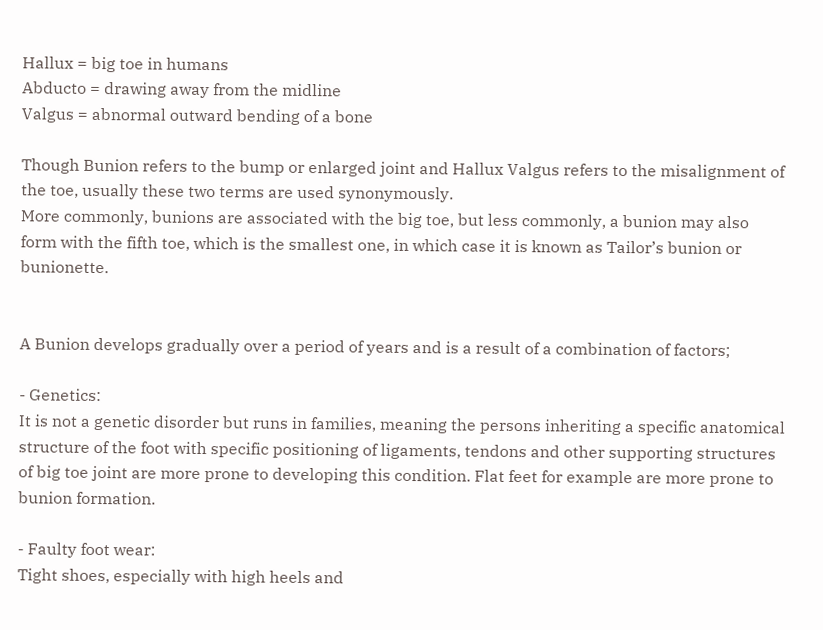Hallux = big toe in humans
Abducto = drawing away from the midline
Valgus = abnormal outward bending of a bone

Though Bunion refers to the bump or enlarged joint and Hallux Valgus refers to the misalignment of the toe, usually these two terms are used synonymously.
More commonly, bunions are associated with the big toe, but less commonly, a bunion may also form with the fifth toe, which is the smallest one, in which case it is known as Tailor’s bunion or bunionette.


A Bunion develops gradually over a period of years and is a result of a combination of factors;

- Genetics:
It is not a genetic disorder but runs in families, meaning the persons inheriting a specific anatomical structure of the foot with specific positioning of ligaments, tendons and other supporting structures of big toe joint are more prone to developing this condition. Flat feet for example are more prone to bunion formation.

- Faulty foot wear:
Tight shoes, especially with high heels and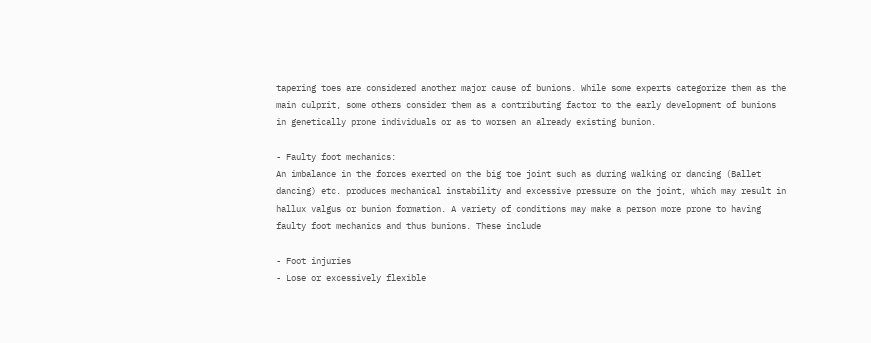tapering toes are considered another major cause of bunions. While some experts categorize them as the main culprit, some others consider them as a contributing factor to the early development of bunions in genetically prone individuals or as to worsen an already existing bunion.

- Faulty foot mechanics:
An imbalance in the forces exerted on the big toe joint such as during walking or dancing (Ballet dancing) etc. produces mechanical instability and excessive pressure on the joint, which may result in hallux valgus or bunion formation. A variety of conditions may make a person more prone to having faulty foot mechanics and thus bunions. These include

- Foot injuries
- Lose or excessively flexible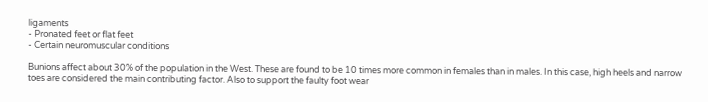ligaments
- Pronated feet or flat feet
- Certain neuromuscular conditions

Bunions affect about 30% of the population in the West. These are found to be 10 times more common in females than in males. In this case, high heels and narrow toes are considered the main contributing factor. Also to support the faulty foot wear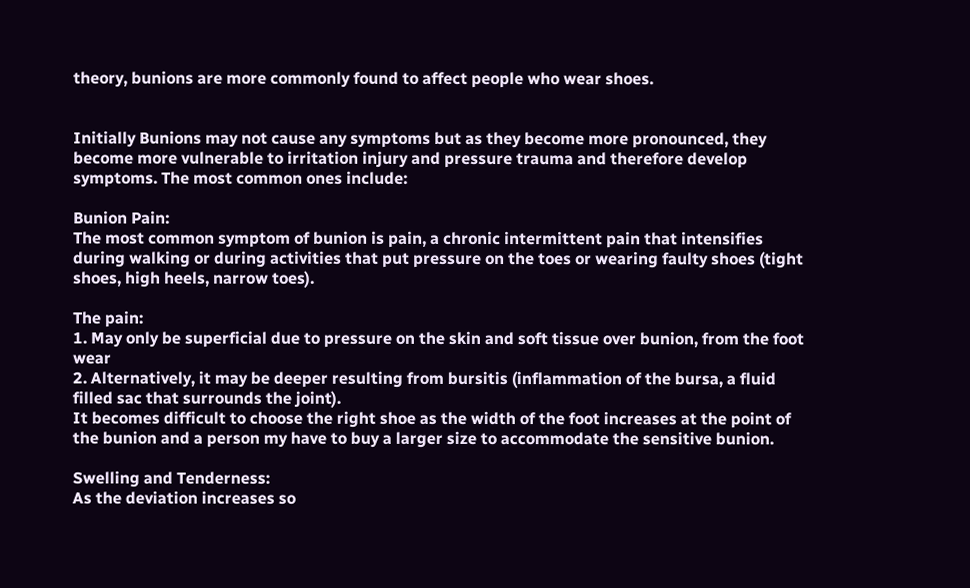theory, bunions are more commonly found to affect people who wear shoes.


Initially Bunions may not cause any symptoms but as they become more pronounced, they become more vulnerable to irritation injury and pressure trauma and therefore develop symptoms. The most common ones include:

Bunion Pain:
The most common symptom of bunion is pain, a chronic intermittent pain that intensifies during walking or during activities that put pressure on the toes or wearing faulty shoes (tight shoes, high heels, narrow toes).

The pain:
1. May only be superficial due to pressure on the skin and soft tissue over bunion, from the foot wear
2. Alternatively, it may be deeper resulting from bursitis (inflammation of the bursa, a fluid filled sac that surrounds the joint).
It becomes difficult to choose the right shoe as the width of the foot increases at the point of the bunion and a person my have to buy a larger size to accommodate the sensitive bunion.

Swelling and Tenderness:
As the deviation increases so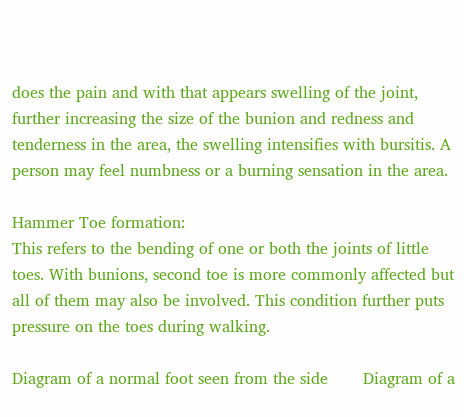does the pain and with that appears swelling of the joint, further increasing the size of the bunion and redness and tenderness in the area, the swelling intensifies with bursitis. A person may feel numbness or a burning sensation in the area.

Hammer Toe formation:
This refers to the bending of one or both the joints of little toes. With bunions, second toe is more commonly affected but all of them may also be involved. This condition further puts pressure on the toes during walking.

Diagram of a normal foot seen from the side       Diagram of a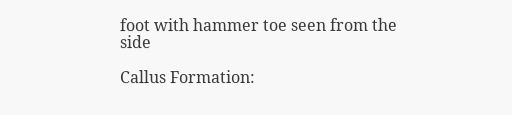foot with hammer toe seen from the side

Callus Formation: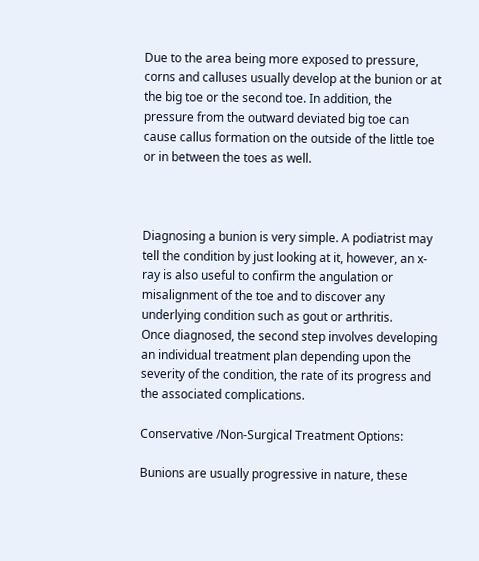Due to the area being more exposed to pressure, corns and calluses usually develop at the bunion or at the big toe or the second toe. In addition, the pressure from the outward deviated big toe can cause callus formation on the outside of the little toe or in between the toes as well.



Diagnosing a bunion is very simple. A podiatrist may tell the condition by just looking at it, however, an x-ray is also useful to confirm the angulation or misalignment of the toe and to discover any underlying condition such as gout or arthritis.
Once diagnosed, the second step involves developing an individual treatment plan depending upon the severity of the condition, the rate of its progress and the associated complications.

Conservative /Non-Surgical Treatment Options:

Bunions are usually progressive in nature, these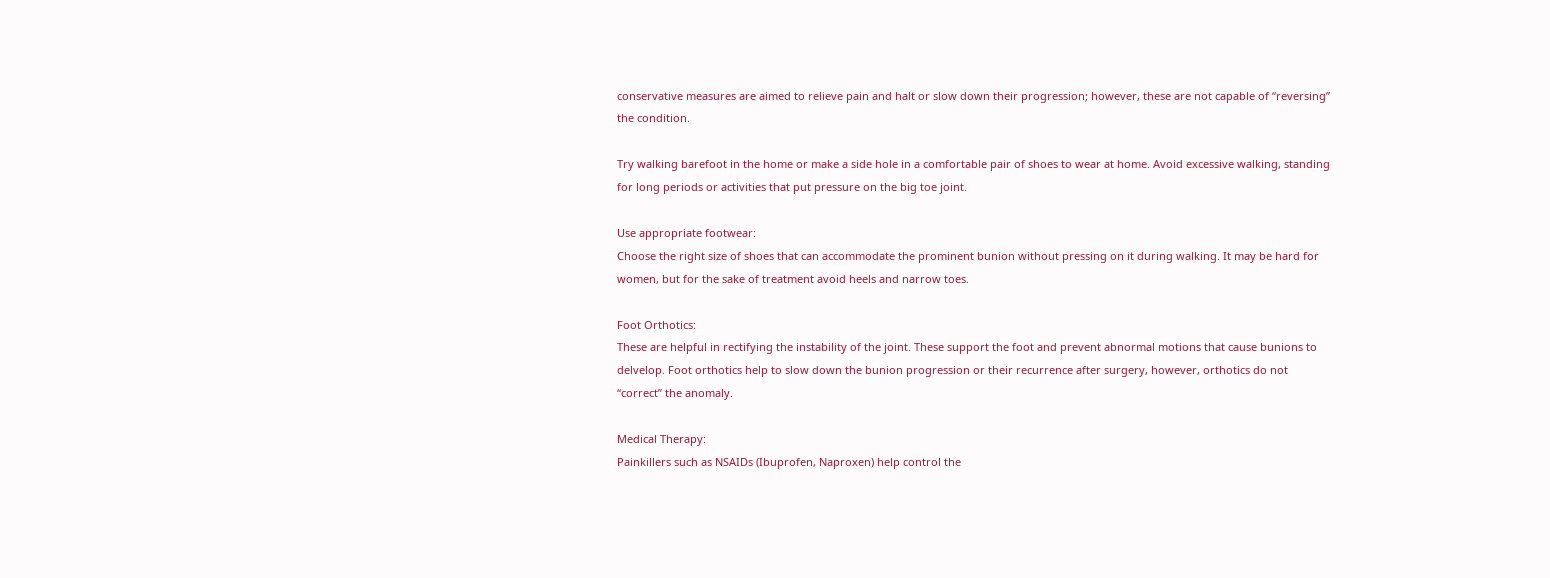conservative measures are aimed to relieve pain and halt or slow down their progression; however, these are not capable of “reversing” the condition.

Try walking barefoot in the home or make a side hole in a comfortable pair of shoes to wear at home. Avoid excessive walking, standing for long periods or activities that put pressure on the big toe joint.

Use appropriate footwear:
Choose the right size of shoes that can accommodate the prominent bunion without pressing on it during walking. It may be hard for women, but for the sake of treatment avoid heels and narrow toes.

Foot Orthotics:
These are helpful in rectifying the instability of the joint. These support the foot and prevent abnormal motions that cause bunions to delvelop. Foot orthotics help to slow down the bunion progression or their recurrence after surgery, however, orthotics do not “correct” the anomaly.

Medical Therapy:
Painkillers such as NSAIDs (Ibuprofen, Naproxen) help control the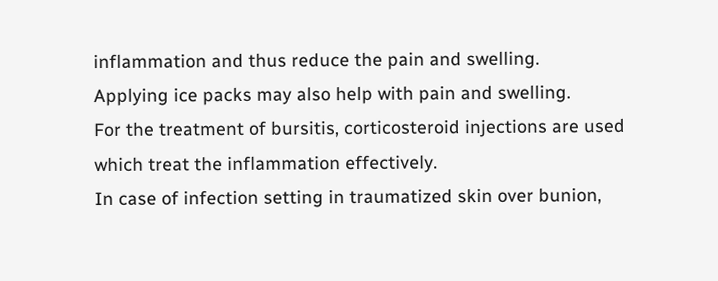inflammation and thus reduce the pain and swelling.
Applying ice packs may also help with pain and swelling.
For the treatment of bursitis, corticosteroid injections are used which treat the inflammation effectively.
In case of infection setting in traumatized skin over bunion,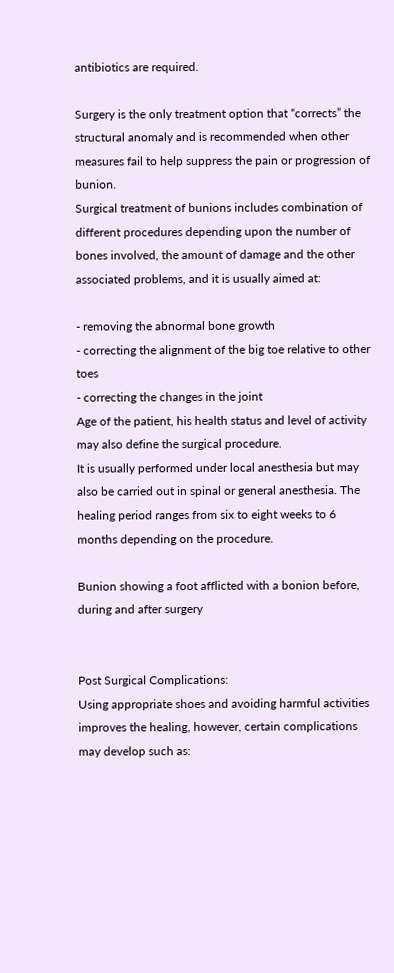antibiotics are required.

Surgery is the only treatment option that “corrects” the structural anomaly and is recommended when other measures fail to help suppress the pain or progression of bunion.
Surgical treatment of bunions includes combination of different procedures depending upon the number of bones involved, the amount of damage and the other associated problems, and it is usually aimed at:

- removing the abnormal bone growth
- correcting the alignment of the big toe relative to other toes
- correcting the changes in the joint
Age of the patient, his health status and level of activity may also define the surgical procedure.
It is usually performed under local anesthesia but may also be carried out in spinal or general anesthesia. The healing period ranges from six to eight weeks to 6 months depending on the procedure.

Bunion showing a foot afflicted with a bonion before, during and after surgery


Post Surgical Complications:
Using appropriate shoes and avoiding harmful activities improves the healing, however, certain complications may develop such as: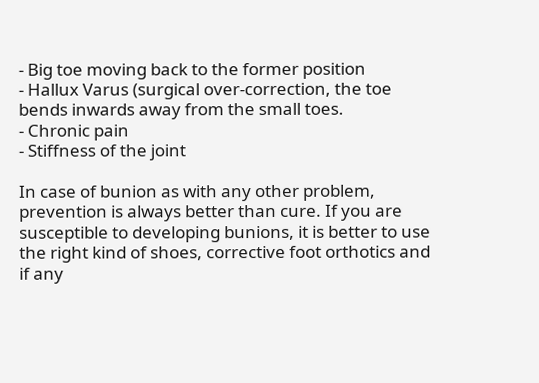- Big toe moving back to the former position
- Hallux Varus (surgical over-correction, the toe bends inwards away from the small toes.
- Chronic pain
- Stiffness of the joint

In case of bunion as with any other problem, prevention is always better than cure. If you are susceptible to developing bunions, it is better to use the right kind of shoes, corrective foot orthotics and if any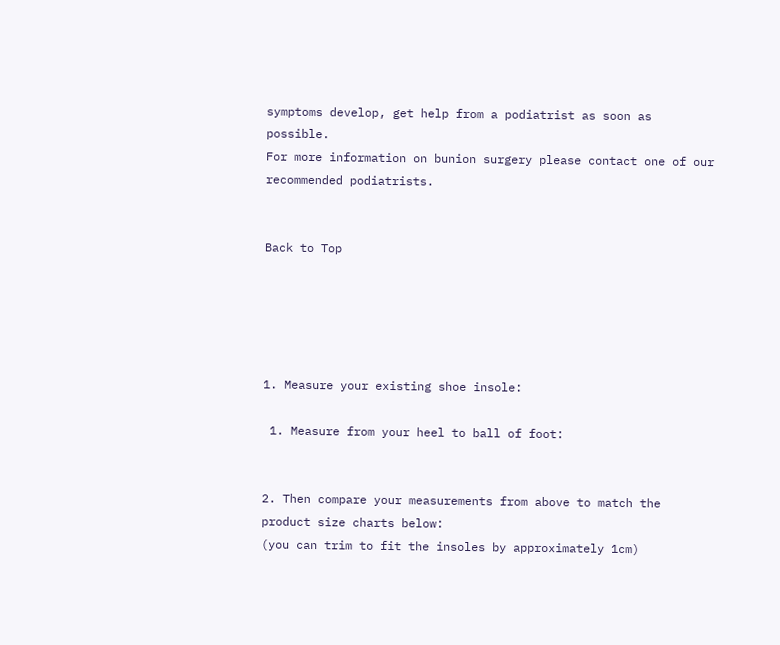symptoms develop, get help from a podiatrist as soon as possible.
For more information on bunion surgery please contact one of our recommended podiatrists.


Back to Top





1. Measure your existing shoe insole:

 1. Measure from your heel to ball of foot:


2. Then compare your measurements from above to match the product size charts below:
(you can trim to fit the insoles by approximately 1cm)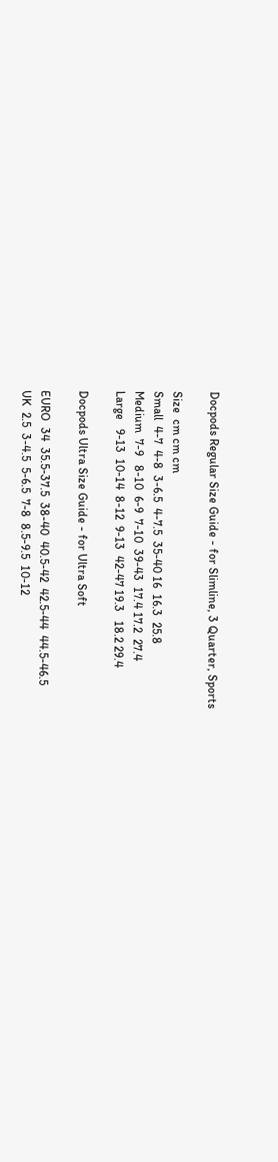Docpods Regular Size Guide - for Slimline, 3 Quarter, Sports

Size  cm cm cm
Small  4-7  4-8  3-6.5  4-7.5  35-40 16  16.3  25.8
Medium  7-9   8-10  6-9  7-10  39-43  17.4 17.2  27.4
Large   9-13  10-14  8-12  9-13  42-47 19.3   18.2 29.4

Docpods Ultra Size Guide - for Ultra Soft

EURO  34  35.5-37.5  38-40  40.5-42  42.5-44  44.5-46.5
UK  2.5  3-4.5  5-6.5  7-8  8.5-9.5  10-12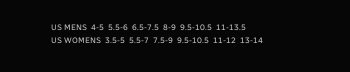US MENS  4-5  5.5-6  6.5-7.5  8-9  9.5-10.5  11-13.5
US WOMENS  3.5-5  5.5-7  7.5-9  9.5-10.5  11-12  13-14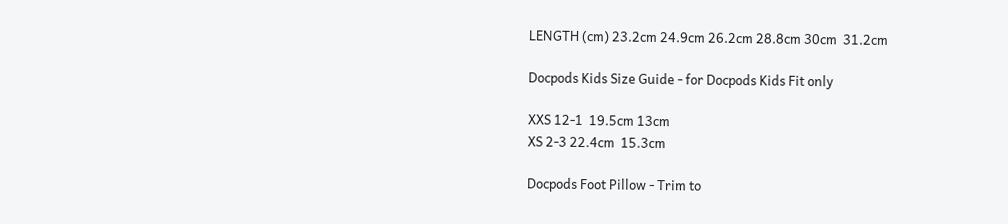LENGTH (cm) 23.2cm 24.9cm 26.2cm 28.8cm 30cm  31.2cm

Docpods Kids Size Guide - for Docpods Kids Fit only

XXS 12-1  19.5cm 13cm
XS 2-3 22.4cm  15.3cm

Docpods Foot Pillow - Trim to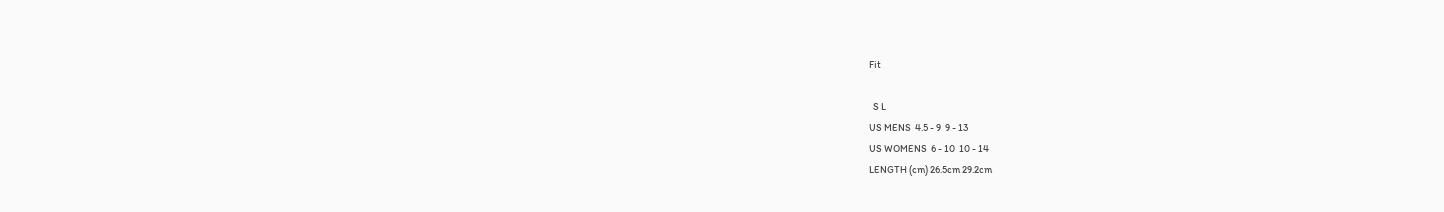Fit

  S L
US MENS  4.5 - 9  9 - 13
US WOMENS  6 - 10  10 - 14
LENGTH (cm) 26.5cm 29.2cm